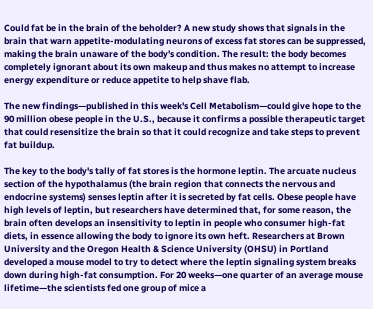Could fat be in the brain of the beholder? A new study shows that signals in the brain that warn appetite-modulating neurons of excess fat stores can be suppressed, making the brain unaware of the body's condition. The result: the body becomes completely ignorant about its own makeup and thus makes no attempt to increase energy expenditure or reduce appetite to help shave flab.

The new findings—published in this week's Cell Metabolism—could give hope to the 90 million obese people in the U.S., because it confirms a possible therapeutic target that could resensitize the brain so that it could recognize and take steps to prevent fat buildup.

The key to the body's tally of fat stores is the hormone leptin. The arcuate nucleus section of the hypothalamus (the brain region that connects the nervous and endocrine systems) senses leptin after it is secreted by fat cells. Obese people have high levels of leptin, but researchers have determined that, for some reason, the brain often develops an insensitivity to leptin in people who consumer high-fat diets, in essence allowing the body to ignore its own heft. Researchers at Brown University and the Oregon Health & Science University (OHSU) in Portland developed a mouse model to try to detect where the leptin signaling system breaks down during high-fat consumption. For 20 weeks—one quarter of an average mouse lifetime—the scientists fed one group of mice a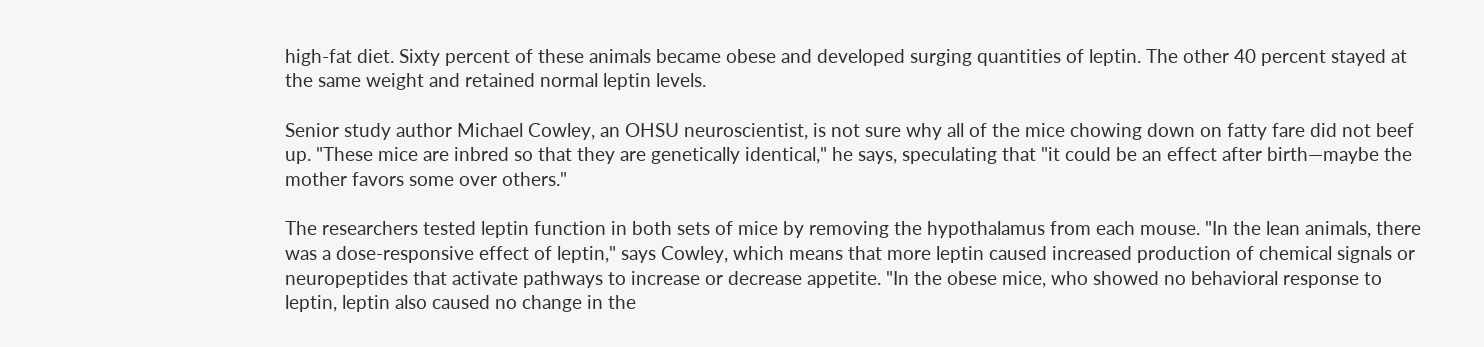high-fat diet. Sixty percent of these animals became obese and developed surging quantities of leptin. The other 40 percent stayed at the same weight and retained normal leptin levels.

Senior study author Michael Cowley, an OHSU neuroscientist, is not sure why all of the mice chowing down on fatty fare did not beef up. "These mice are inbred so that they are genetically identical," he says, speculating that "it could be an effect after birth—maybe the mother favors some over others."

The researchers tested leptin function in both sets of mice by removing the hypothalamus from each mouse. "In the lean animals, there was a dose-responsive effect of leptin," says Cowley, which means that more leptin caused increased production of chemical signals or neuropeptides that activate pathways to increase or decrease appetite. "In the obese mice, who showed no behavioral response to leptin, leptin also caused no change in the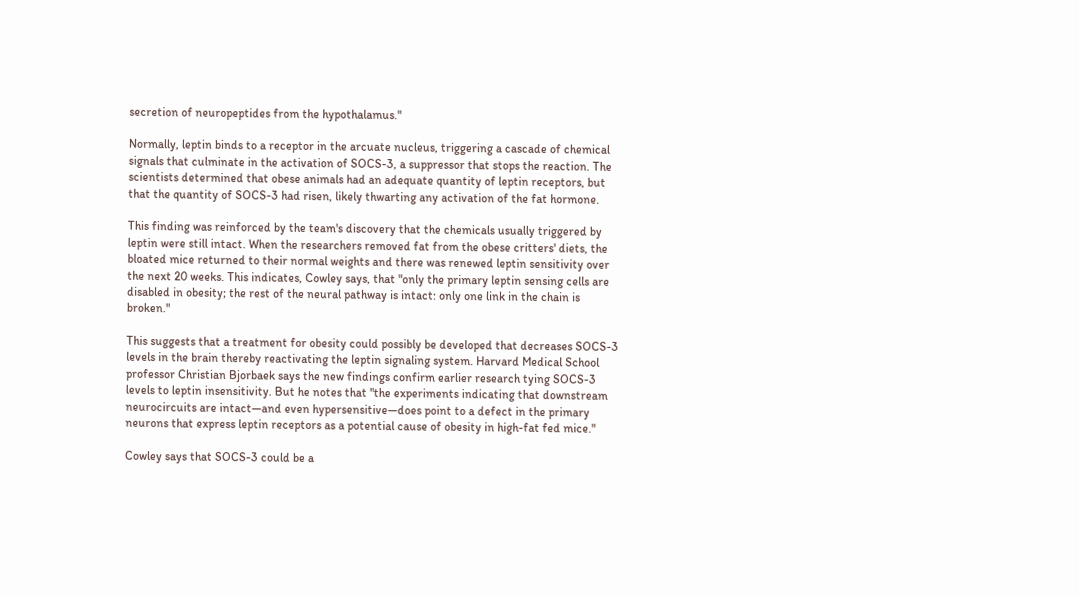secretion of neuropeptides from the hypothalamus."

Normally, leptin binds to a receptor in the arcuate nucleus, triggering a cascade of chemical signals that culminate in the activation of SOCS-3, a suppressor that stops the reaction. The scientists determined that obese animals had an adequate quantity of leptin receptors, but that the quantity of SOCS-3 had risen, likely thwarting any activation of the fat hormone.

This finding was reinforced by the team's discovery that the chemicals usually triggered by leptin were still intact. When the researchers removed fat from the obese critters' diets, the bloated mice returned to their normal weights and there was renewed leptin sensitivity over the next 20 weeks. This indicates, Cowley says, that "only the primary leptin sensing cells are disabled in obesity; the rest of the neural pathway is intact: only one link in the chain is broken."

This suggests that a treatment for obesity could possibly be developed that decreases SOCS-3 levels in the brain thereby reactivating the leptin signaling system. Harvard Medical School professor Christian Bjorbaek says the new findings confirm earlier research tying SOCS-3 levels to leptin insensitivity. But he notes that "the experiments indicating that downstream neurocircuits are intact—and even hypersensitive—does point to a defect in the primary neurons that express leptin receptors as a potential cause of obesity in high-fat fed mice."

Cowley says that SOCS-3 could be a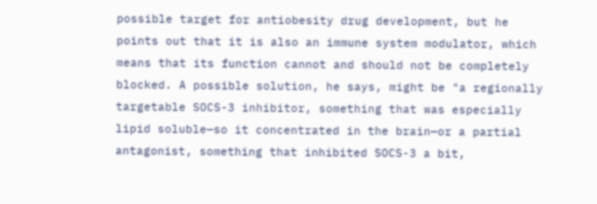possible target for antiobesity drug development, but he points out that it is also an immune system modulator, which means that its function cannot and should not be completely blocked. A possible solution, he says, might be "a regionally targetable SOCS-3 inhibitor, something that was especially lipid soluble—so it concentrated in the brain—or a partial antagonist, something that inhibited SOCS-3 a bit,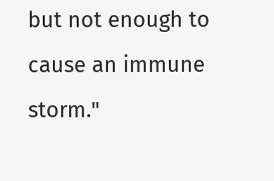but not enough to cause an immune storm."